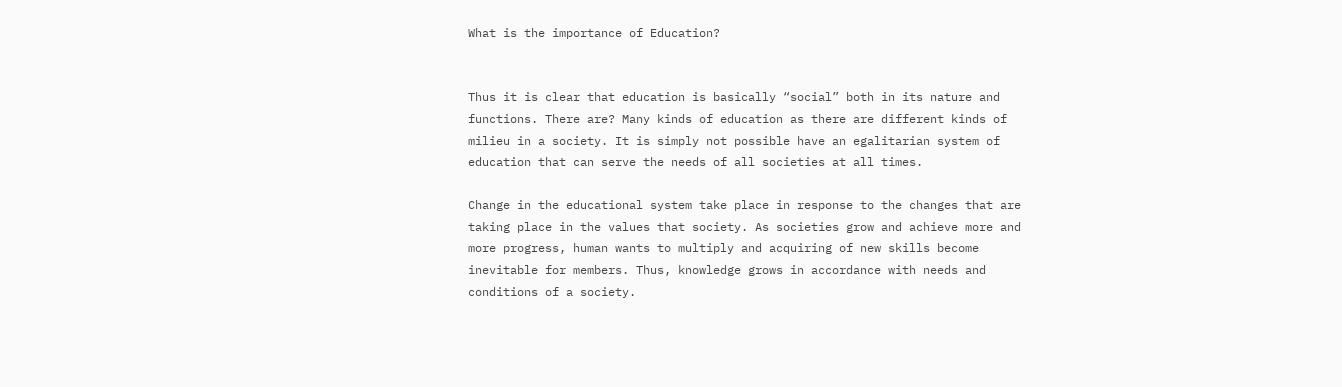What is the importance of Education?


Thus it is clear that education is basically “social” both in its nature and functions. There are? Many kinds of education as there are different kinds of milieu in a society. It is simply not possible have an egalitarian system of education that can serve the needs of all societies at all times.

Change in the educational system take place in response to the changes that are taking place in the values that society. As societies grow and achieve more and more progress, human wants to multiply and acquiring of new skills become inevitable for members. Thus, knowledge grows in accordance with needs and conditions of a society.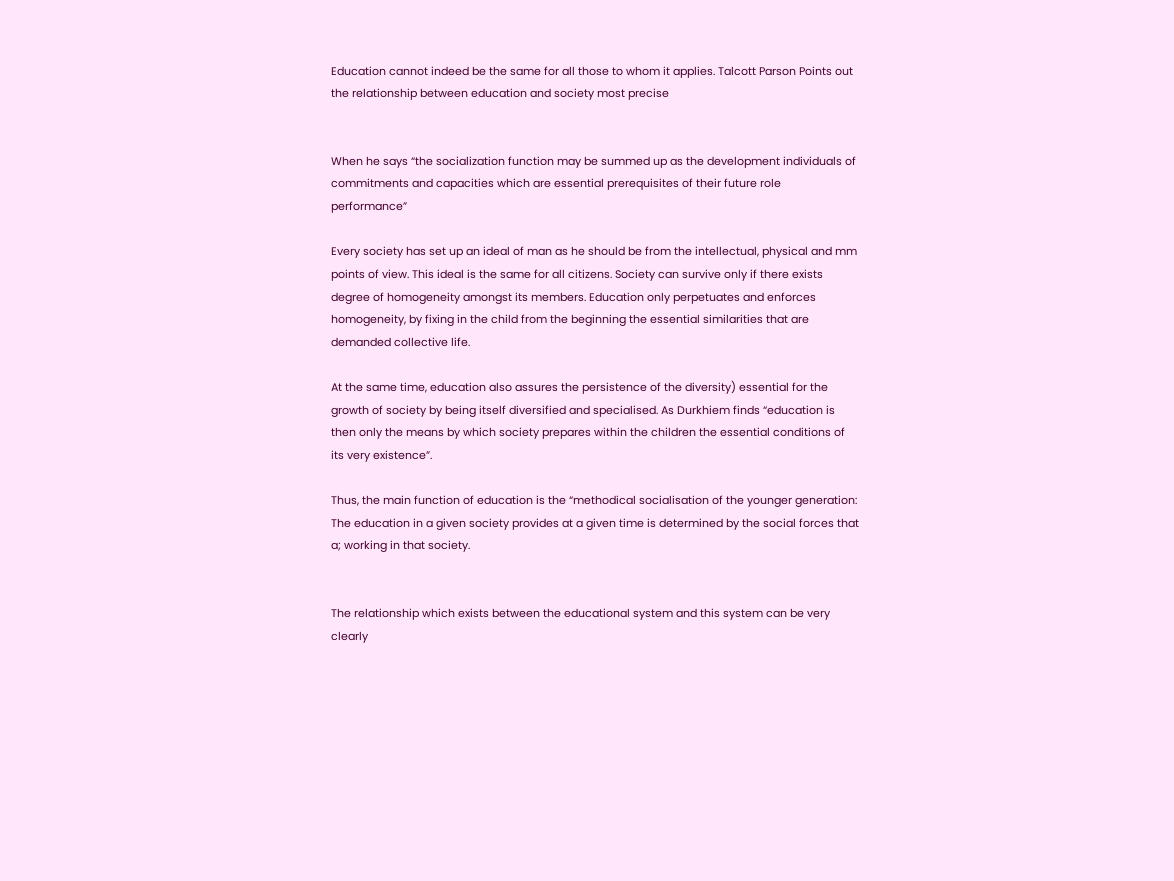Education cannot indeed be the same for all those to whom it applies. Talcott Parson Points out the relationship between education and society most precise


When he says “the socialization function may be summed up as the development individuals of commitments and capacities which are essential prerequisites of their future role performance”

Every society has set up an ideal of man as he should be from the intellectual, physical and mm points of view. This ideal is the same for all citizens. Society can survive only if there exists degree of homogeneity amongst its members. Education only perpetuates and enforces homogeneity, by fixing in the child from the beginning the essential similarities that are demanded collective life.

At the same time, education also assures the persistence of the diversity) essential for the growth of society by being itself diversified and specialised. As Durkhiem finds “education is then only the means by which society prepares within the children the essential conditions of its very existence”.

Thus, the main function of education is the “methodical socialisation of the younger generation: The education in a given society provides at a given time is determined by the social forces that a; working in that society.


The relationship which exists between the educational system and this system can be very clearly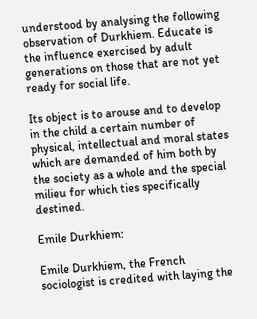understood by analysing the following observation of Durkhiem. Educate is the influence exercised by adult generations on those that are not yet ready for social life.

Its object is to arouse and to develop in the child a certain number of physical, intellectual and moral states which are demanded of him both by the society as a whole and the special milieu for which ties specifically destined.

Emile Durkhiem:

Emile Durkhiem, the French sociologist is credited with laying the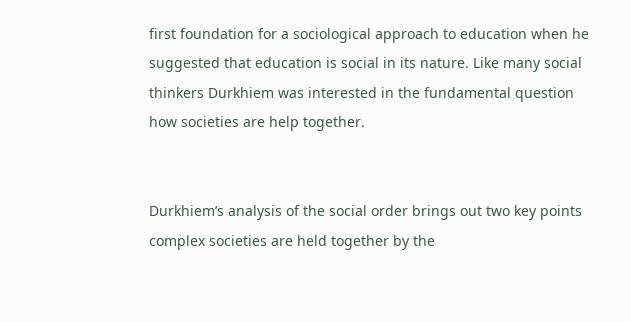first foundation for a sociological approach to education when he suggested that education is social in its nature. Like many social thinkers Durkhiem was interested in the fundamental question how societies are help together.


Durkhiem’s analysis of the social order brings out two key points complex societies are held together by the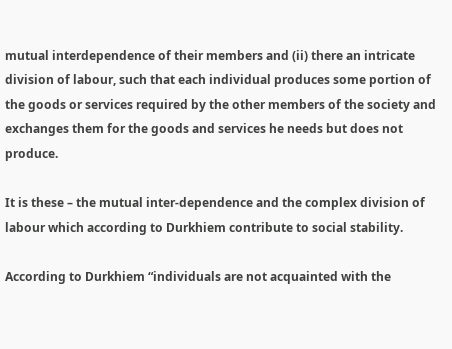mutual interdependence of their members and (ii) there an intricate division of labour, such that each individual produces some portion of the goods or services required by the other members of the society and exchanges them for the goods and services he needs but does not produce.

It is these – the mutual inter-dependence and the complex division of labour which according to Durkhiem contribute to social stability.

According to Durkhiem “individuals are not acquainted with the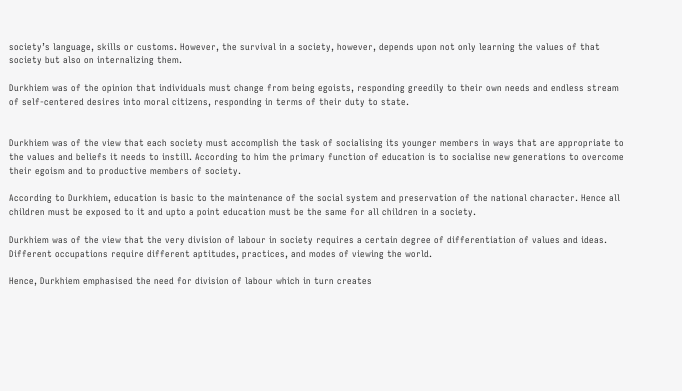society’s language, skills or customs. However, the survival in a society, however, depends upon not only learning the values of that society but also on internalizing them.

Durkhiem was of the opinion that individuals must change from being egoists, responding greedily to their own needs and endless stream of self-centered desires into moral citizens, responding in terms of their duty to state.


Durkhiem was of the view that each society must accomplish the task of socialising its younger members in ways that are appropriate to the values and beliefs it needs to instill. According to him the primary function of education is to socialise new generations to overcome their egoism and to productive members of society.

According to Durkhiem, education is basic to the maintenance of the social system and preservation of the national character. Hence all children must be exposed to it and upto a point education must be the same for all children in a society.

Durkhiem was of the view that the very division of labour in society requires a certain degree of differentiation of values and ideas. Different occupations require different aptitudes, practices, and modes of viewing the world.

Hence, Durkhiem emphasised the need for division of labour which in turn creates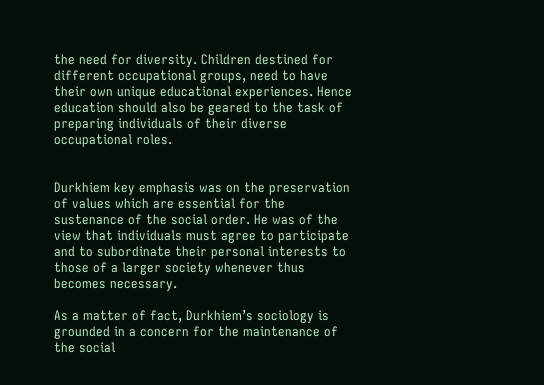the need for diversity. Children destined for different occupational groups, need to have their own unique educational experiences. Hence education should also be geared to the task of preparing individuals of their diverse occupational roles.


Durkhiem key emphasis was on the preservation of values which are essential for the sustenance of the social order. He was of the view that individuals must agree to participate and to subordinate their personal interests to those of a larger society whenever thus becomes necessary.

As a matter of fact, Durkhiem’s sociology is grounded in a concern for the maintenance of the social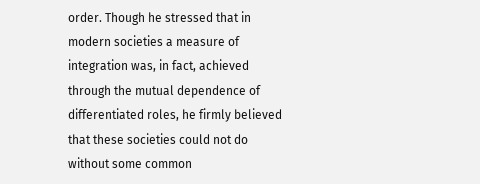order. Though he stressed that in modern societies a measure of integration was, in fact, achieved through the mutual dependence of differentiated roles, he firmly believed that these societies could not do without some common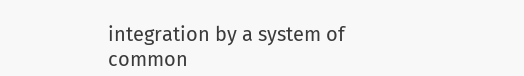integration by a system of common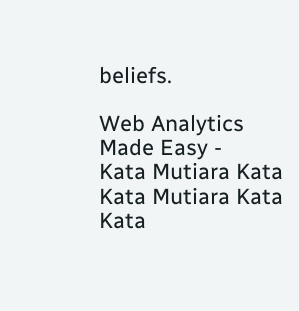beliefs.

Web Analytics Made Easy -
Kata Mutiara Kata Kata Mutiara Kata Kata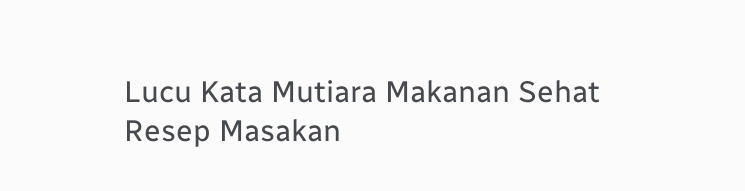Lucu Kata Mutiara Makanan Sehat Resep Masakan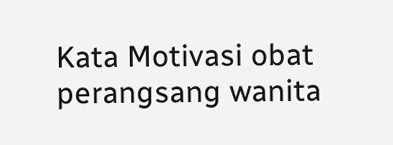Kata Motivasi obat perangsang wanita